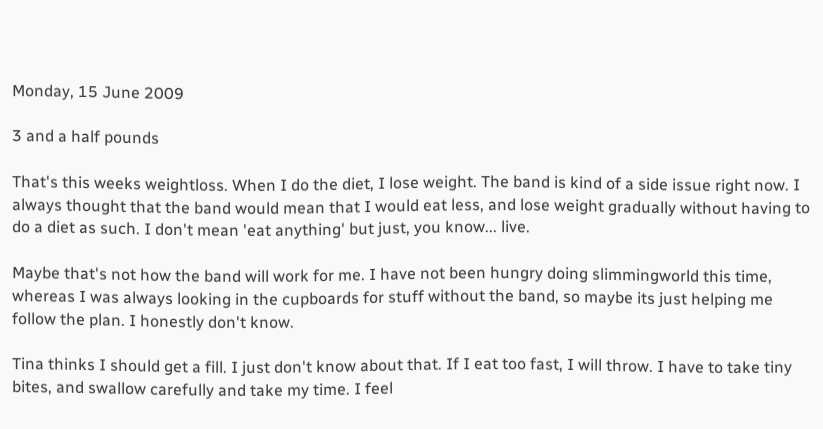Monday, 15 June 2009

3 and a half pounds

That's this weeks weightloss. When I do the diet, I lose weight. The band is kind of a side issue right now. I always thought that the band would mean that I would eat less, and lose weight gradually without having to do a diet as such. I don't mean 'eat anything' but just, you know... live.

Maybe that's not how the band will work for me. I have not been hungry doing slimmingworld this time, whereas I was always looking in the cupboards for stuff without the band, so maybe its just helping me follow the plan. I honestly don't know.

Tina thinks I should get a fill. I just don't know about that. If I eat too fast, I will throw. I have to take tiny bites, and swallow carefully and take my time. I feel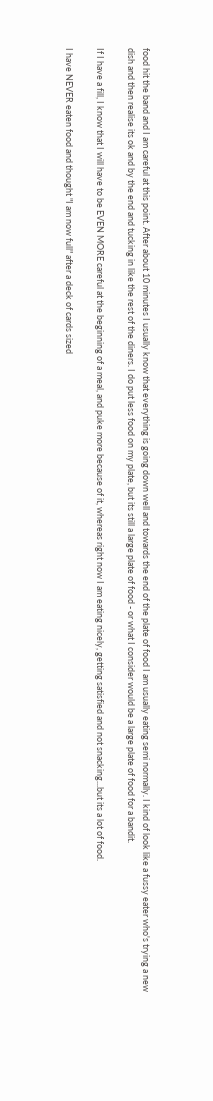food hit the band and I am careful at this point. After about 10 minutes I usually know that everything is going down well and towards the end of the plate of food I am usually eating semi normally. I kind of look like a fussy eater who's trying a new dish and then realise its ok and by the end and tucking in like the rest of the diners. I do put less food on my plate, but its still a large plate of food - or what I consider would be a large plate of food for a bandit.

If I have a fill, I know that I will have to be EVEN MORE careful at the beginning of a meal, and puke more because of it, whereas right now I am eating nicely, getting satisfied and not snacking...but its a lot of food.

I have NEVER eaten food and thought "I am now full" after a deck of cards sized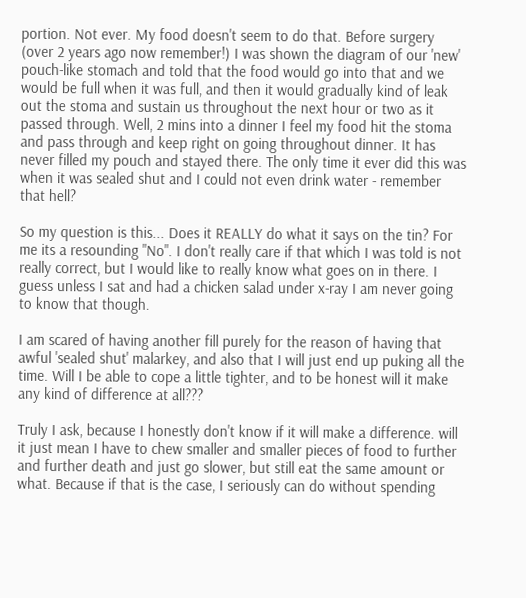portion. Not ever. My food doesn't seem to do that. Before surgery (over 2 years ago now remember!) I was shown the diagram of our 'new' pouch-like stomach and told that the food would go into that and we would be full when it was full, and then it would gradually kind of leak out the stoma and sustain us throughout the next hour or two as it passed through. Well, 2 mins into a dinner I feel my food hit the stoma and pass through and keep right on going throughout dinner. It has never filled my pouch and stayed there. The only time it ever did this was when it was sealed shut and I could not even drink water - remember that hell?

So my question is this... Does it REALLY do what it says on the tin? For me its a resounding "No". I don't really care if that which I was told is not really correct, but I would like to really know what goes on in there. I guess unless I sat and had a chicken salad under x-ray I am never going to know that though.

I am scared of having another fill purely for the reason of having that awful 'sealed shut' malarkey, and also that I will just end up puking all the time. Will I be able to cope a little tighter, and to be honest will it make any kind of difference at all???

Truly I ask, because I honestly don't know if it will make a difference. will it just mean I have to chew smaller and smaller pieces of food to further and further death and just go slower, but still eat the same amount or what. Because if that is the case, I seriously can do without spending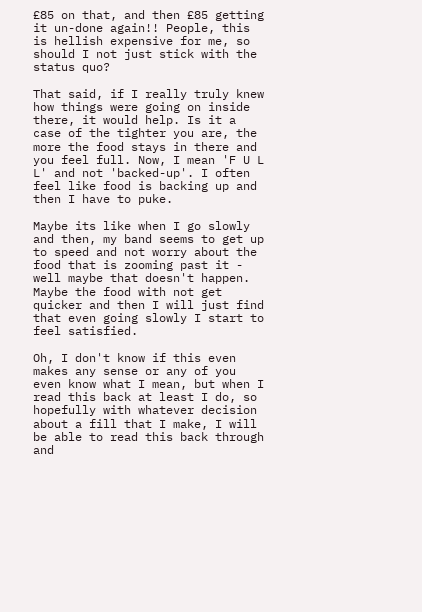£85 on that, and then £85 getting it un-done again!! People, this is hellish expensive for me, so should I not just stick with the status quo?

That said, if I really truly knew how things were going on inside there, it would help. Is it a case of the tighter you are, the more the food stays in there and you feel full. Now, I mean 'F U L L' and not 'backed-up'. I often feel like food is backing up and then I have to puke.

Maybe its like when I go slowly and then, my band seems to get up to speed and not worry about the food that is zooming past it - well maybe that doesn't happen. Maybe the food with not get quicker and then I will just find that even going slowly I start to feel satisfied.

Oh, I don't know if this even makes any sense or any of you even know what I mean, but when I read this back at least I do, so hopefully with whatever decision about a fill that I make, I will be able to read this back through and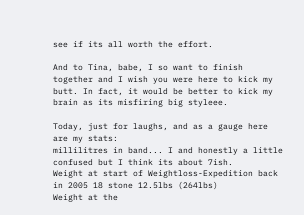see if its all worth the effort.

And to Tina, babe, I so want to finish together and I wish you were here to kick my butt. In fact, it would be better to kick my brain as its misfiring big styleee.

Today, just for laughs, and as a gauge here are my stats:
millilitres in band... I and honestly a little confused but I think its about 7ish.
Weight at start of Weightloss-Expedition back in 2005 18 stone 12.5lbs (264lbs)
Weight at the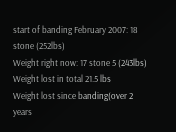start of banding February 2007: 18 stone (252lbs)
Weight right now: 17 stone 5 (243lbs)
Weight lost in total 21.5 lbs
Weight lost since banding(over 2 years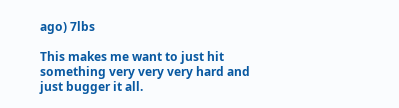ago) 7lbs

This makes me want to just hit something very very very hard and just bugger it all.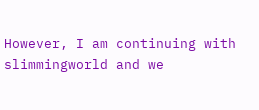However, I am continuing with slimmingworld and we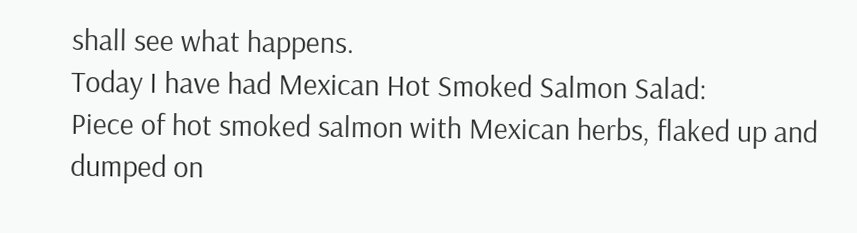shall see what happens.
Today I have had Mexican Hot Smoked Salmon Salad:
Piece of hot smoked salmon with Mexican herbs, flaked up and dumped on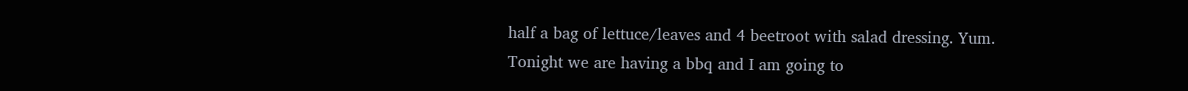half a bag of lettuce/leaves and 4 beetroot with salad dressing. Yum.
Tonight we are having a bbq and I am going to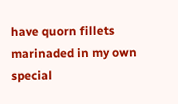have quorn fillets marinaded in my own special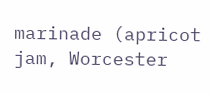marinade (apricot jam, Worcester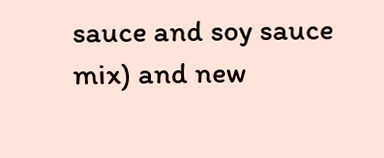sauce and soy sauce mix) and new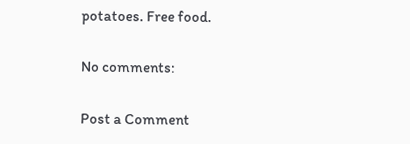potatoes. Free food.

No comments:

Post a Comment